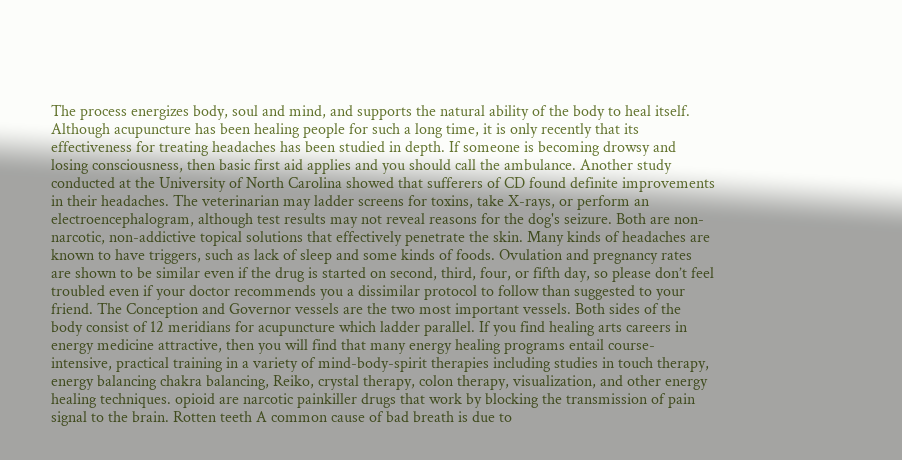The process energizes body, soul and mind, and supports the natural ability of the body to heal itself. Although acupuncture has been healing people for such a long time, it is only recently that its effectiveness for treating headaches has been studied in depth. If someone is becoming drowsy and losing consciousness, then basic first aid applies and you should call the ambulance. Another study conducted at the University of North Carolina showed that sufferers of CD found definite improvements in their headaches. The veterinarian may ladder screens for toxins, take X-rays, or perform an electroencephalogram, although test results may not reveal reasons for the dog's seizure. Both are non-narcotic, non-addictive topical solutions that effectively penetrate the skin. Many kinds of headaches are known to have triggers, such as lack of sleep and some kinds of foods. Ovulation and pregnancy rates are shown to be similar even if the drug is started on second, third, four, or fifth day, so please don’t feel troubled even if your doctor recommends you a dissimilar protocol to follow than suggested to your friend. The Conception and Governor vessels are the two most important vessels. Both sides of the body consist of 12 meridians for acupuncture which ladder parallel. If you find healing arts careers in energy medicine attractive, then you will find that many energy healing programs entail course-intensive, practical training in a variety of mind-body-spirit therapies including studies in touch therapy, energy balancing chakra balancing, Reiko, crystal therapy, colon therapy, visualization, and other energy healing techniques. opioid are narcotic painkiller drugs that work by blocking the transmission of pain signal to the brain. Rotten teeth A common cause of bad breath is due to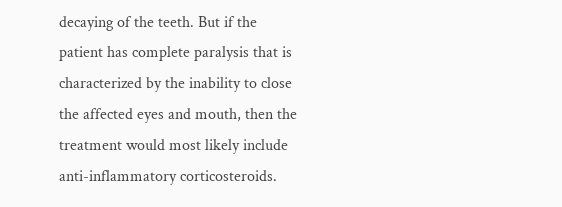decaying of the teeth. But if the patient has complete paralysis that is characterized by the inability to close the affected eyes and mouth, then the treatment would most likely include anti-inflammatory corticosteroids.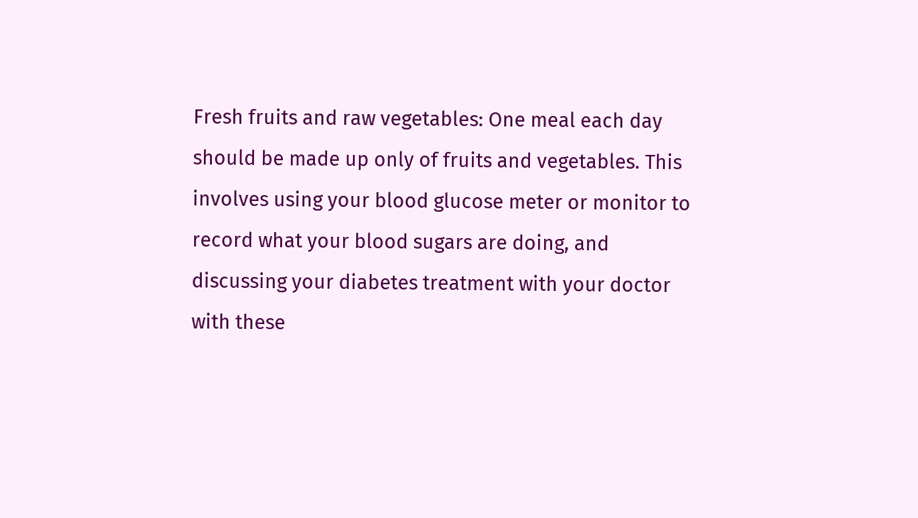Fresh fruits and raw vegetables: One meal each day should be made up only of fruits and vegetables. This involves using your blood glucose meter or monitor to record what your blood sugars are doing, and discussing your diabetes treatment with your doctor with these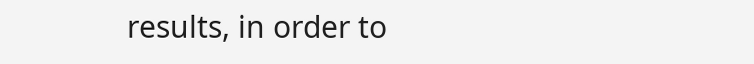results, in order to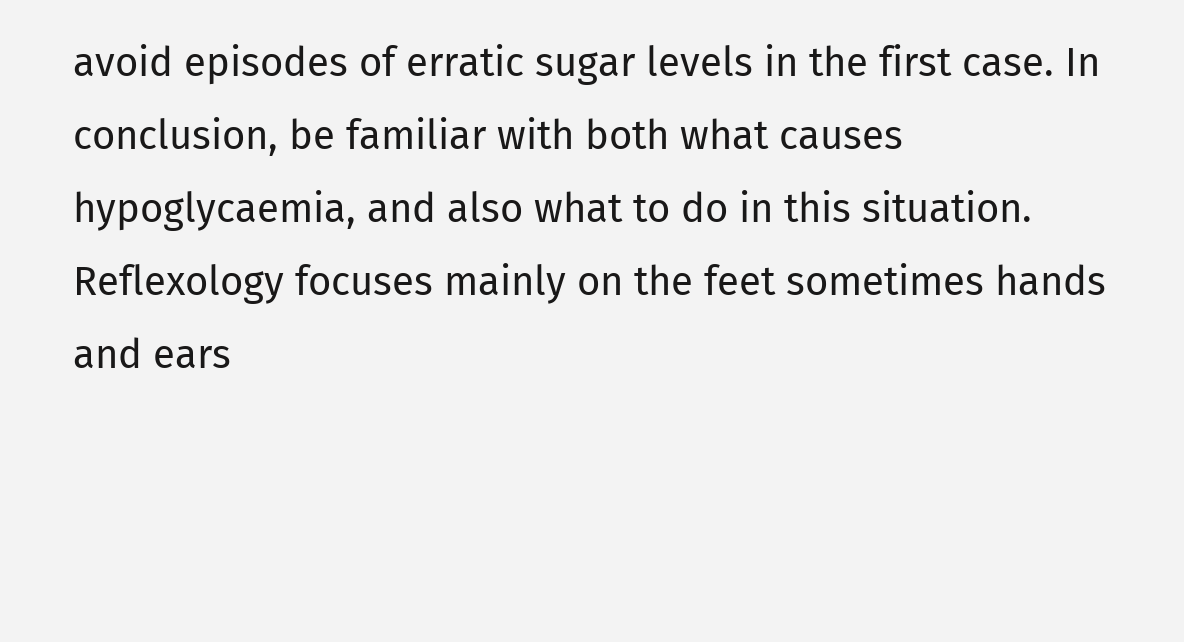avoid episodes of erratic sugar levels in the first case. In conclusion, be familiar with both what causes hypoglycaemia, and also what to do in this situation. Reflexology focuses mainly on the feet sometimes hands and ears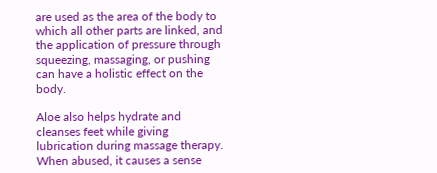are used as the area of the body to which all other parts are linked, and the application of pressure through squeezing, massaging, or pushing can have a holistic effect on the body.

Aloe also helps hydrate and cleanses feet while giving lubrication during massage therapy. When abused, it causes a sense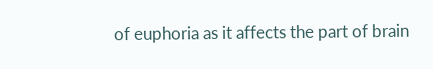of euphoria as it affects the part of brain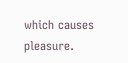which causes pleasure.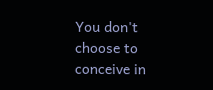You don't choose to conceive in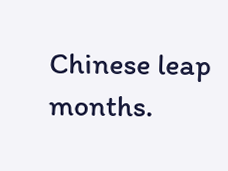Chinese leap months.